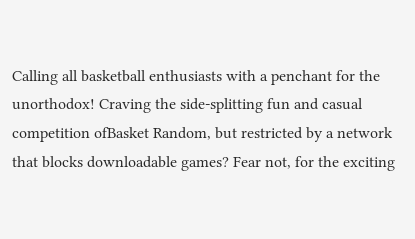Calling all basketball enthusiasts with a penchant for the unorthodox! Craving the side-splitting fun and casual competition ofBasket Random, but restricted by a network that blocks downloadable games? Fear not, for the exciting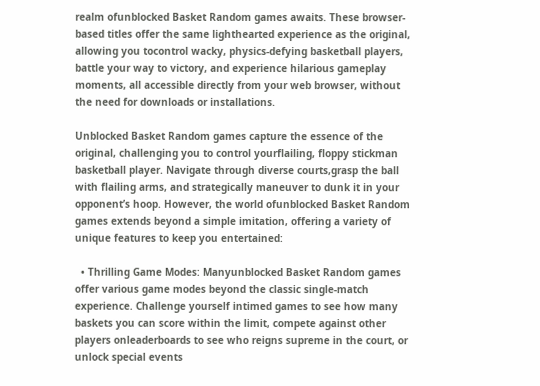realm ofunblocked Basket Random games awaits. These browser-based titles offer the same lighthearted experience as the original, allowing you tocontrol wacky, physics-defying basketball players, battle your way to victory, and experience hilarious gameplay moments, all accessible directly from your web browser, without the need for downloads or installations.

Unblocked Basket Random games capture the essence of the original, challenging you to control yourflailing, floppy stickman basketball player. Navigate through diverse courts,grasp the ball with flailing arms, and strategically maneuver to dunk it in your opponent’s hoop. However, the world ofunblocked Basket Random games extends beyond a simple imitation, offering a variety of unique features to keep you entertained:

  • Thrilling Game Modes: Manyunblocked Basket Random games offer various game modes beyond the classic single-match experience. Challenge yourself intimed games to see how many baskets you can score within the limit, compete against other players onleaderboards to see who reigns supreme in the court, or unlock special events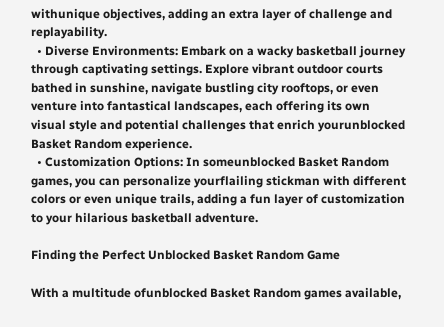withunique objectives, adding an extra layer of challenge and replayability.
  • Diverse Environments: Embark on a wacky basketball journey through captivating settings. Explore vibrant outdoor courts bathed in sunshine, navigate bustling city rooftops, or even venture into fantastical landscapes, each offering its own visual style and potential challenges that enrich yourunblocked Basket Random experience.
  • Customization Options: In someunblocked Basket Random games, you can personalize yourflailing stickman with different colors or even unique trails, adding a fun layer of customization to your hilarious basketball adventure.

Finding the Perfect Unblocked Basket Random Game

With a multitude ofunblocked Basket Random games available,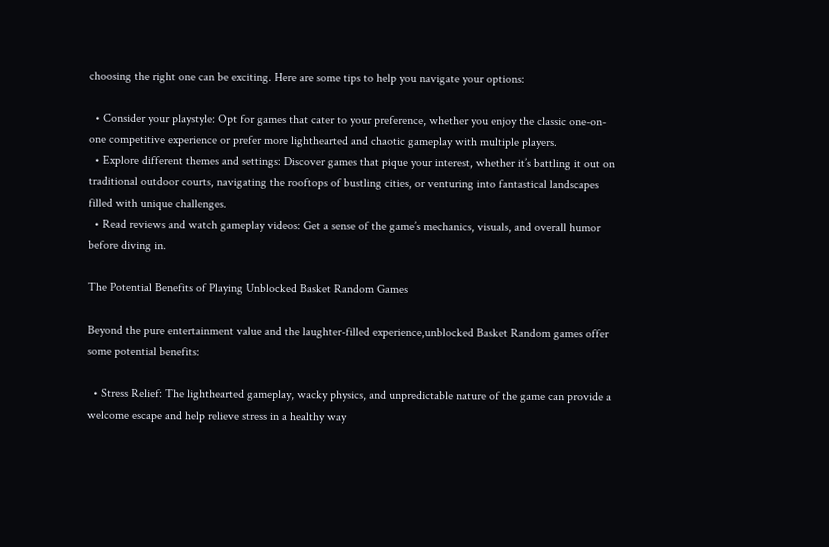choosing the right one can be exciting. Here are some tips to help you navigate your options:

  • Consider your playstyle: Opt for games that cater to your preference, whether you enjoy the classic one-on-one competitive experience or prefer more lighthearted and chaotic gameplay with multiple players.
  • Explore different themes and settings: Discover games that pique your interest, whether it’s battling it out on traditional outdoor courts, navigating the rooftops of bustling cities, or venturing into fantastical landscapes filled with unique challenges.
  • Read reviews and watch gameplay videos: Get a sense of the game’s mechanics, visuals, and overall humor before diving in.

The Potential Benefits of Playing Unblocked Basket Random Games

Beyond the pure entertainment value and the laughter-filled experience,unblocked Basket Random games offer some potential benefits:

  • Stress Relief: The lighthearted gameplay, wacky physics, and unpredictable nature of the game can provide a welcome escape and help relieve stress in a healthy way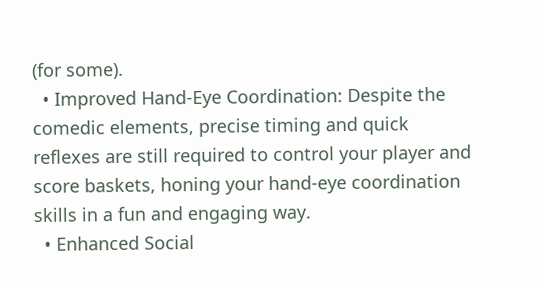(for some).
  • Improved Hand-Eye Coordination: Despite the comedic elements, precise timing and quick reflexes are still required to control your player and score baskets, honing your hand-eye coordination skills in a fun and engaging way.
  • Enhanced Social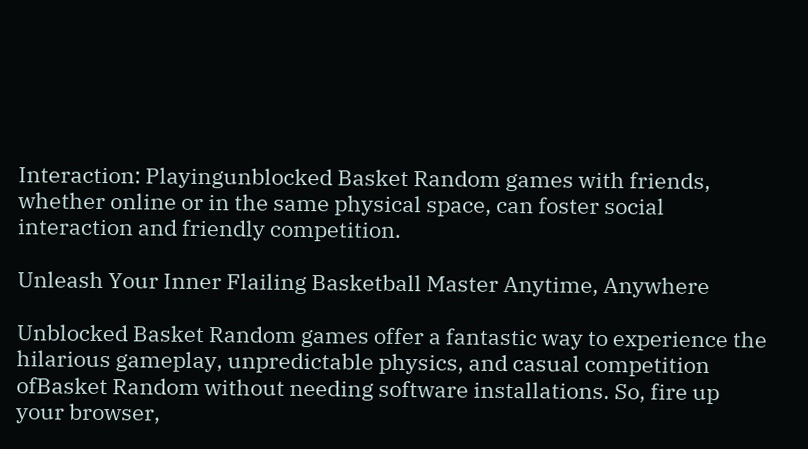Interaction: Playingunblocked Basket Random games with friends, whether online or in the same physical space, can foster social interaction and friendly competition.

Unleash Your Inner Flailing Basketball Master Anytime, Anywhere

Unblocked Basket Random games offer a fantastic way to experience the hilarious gameplay, unpredictable physics, and casual competition ofBasket Random without needing software installations. So, fire up your browser,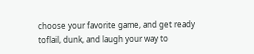choose your favorite game, and get ready toflail, dunk, and laugh your way to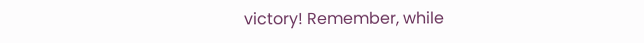victory! Remember, while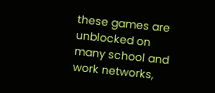these games are unblocked on many school and work networks,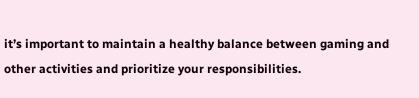it’s important to maintain a healthy balance between gaming and other activities and prioritize your responsibilities.